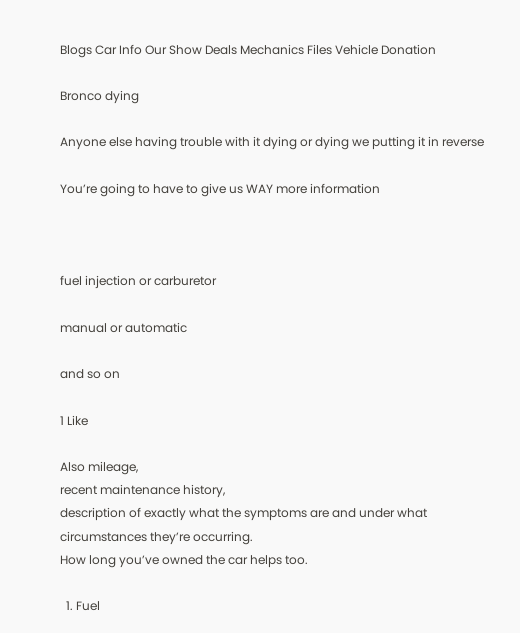Blogs Car Info Our Show Deals Mechanics Files Vehicle Donation

Bronco dying

Anyone else having trouble with it dying or dying we putting it in reverse

You’re going to have to give us WAY more information



fuel injection or carburetor

manual or automatic

and so on

1 Like

Also mileage,
recent maintenance history,
description of exactly what the symptoms are and under what circumstances they’re occurring.
How long you’ve owned the car helps too.

  1. Fuel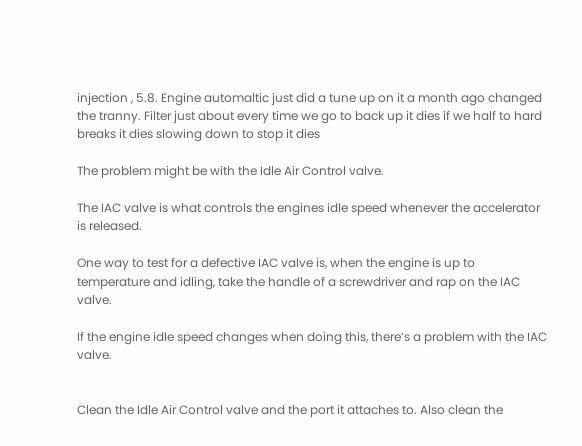injection , 5.8. Engine automaltic just did a tune up on it a month ago changed the tranny. Filter just about every time we go to back up it dies if we half to hard breaks it dies slowing down to stop it dies

The problem might be with the Idle Air Control valve.

The IAC valve is what controls the engines idle speed whenever the accelerator is released.

One way to test for a defective IAC valve is, when the engine is up to temperature and idling, take the handle of a screwdriver and rap on the IAC valve.

If the engine idle speed changes when doing this, there’s a problem with the IAC valve.


Clean the Idle Air Control valve and the port it attaches to. Also clean the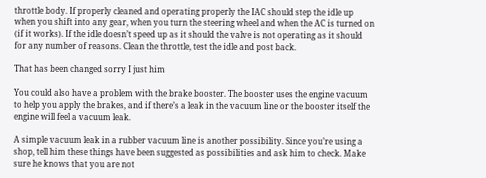throttle body. If properly cleaned and operating properly the IAC should step the idle up when you shift into any gear, when you turn the steering wheel and when the AC is turned on (if it works). If the idle doesn’t speed up as it should the valve is not operating as it should for any number of reasons. Clean the throttle, test the idle and post back.

That has been changed sorry I just him

You could also have a problem with the brake booster. The booster uses the engine vacuum to help you apply the brakes, and if there’s a leak in the vacuum line or the booster itself the engine will feel a vacuum leak.

A simple vacuum leak in a rubber vacuum line is another possibility. Since you’re using a shop, tell him these things have been suggested as possibilities and ask him to check. Make sure he knows that you are not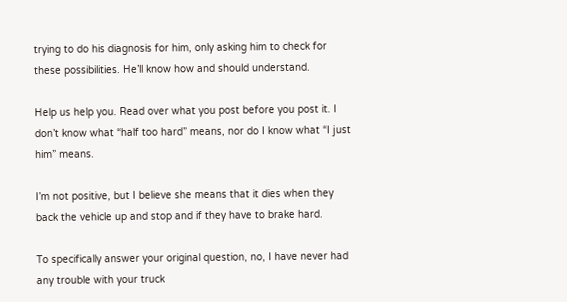trying to do his diagnosis for him, only asking him to check for these possibilities. He’ll know how and should understand.

Help us help you. Read over what you post before you post it. I don’t know what “half too hard” means, nor do I know what “I just him” means.

I’m not positive, but I believe she means that it dies when they back the vehicle up and stop and if they have to brake hard.

To specifically answer your original question, no, I have never had any trouble with your truck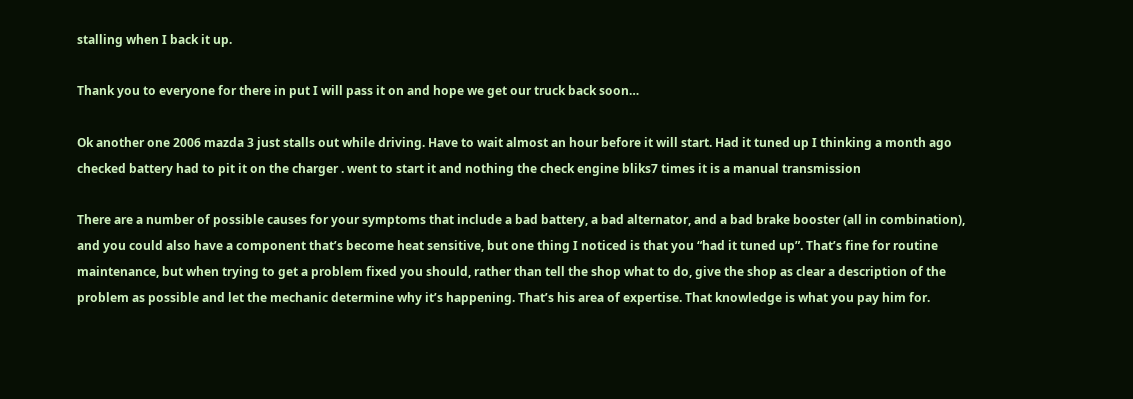stalling when I back it up.

Thank you to everyone for there in put I will pass it on and hope we get our truck back soon…

Ok another one 2006 mazda 3 just stalls out while driving. Have to wait almost an hour before it will start. Had it tuned up I thinking a month ago checked battery had to pit it on the charger . went to start it and nothing the check engine bliks7 times it is a manual transmission

There are a number of possible causes for your symptoms that include a bad battery, a bad alternator, and a bad brake booster (all in combination), and you could also have a component that’s become heat sensitive, but one thing I noticed is that you “had it tuned up”. That’s fine for routine maintenance, but when trying to get a problem fixed you should, rather than tell the shop what to do, give the shop as clear a description of the problem as possible and let the mechanic determine why it’s happening. That’s his area of expertise. That knowledge is what you pay him for.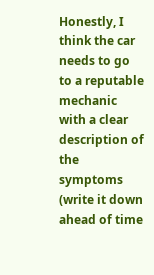Honestly, I think the car needs to go to a reputable mechanic with a clear description of the symptoms (write it down ahead of time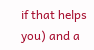if that helps you) and a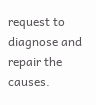request to diagnose and repair the causes.